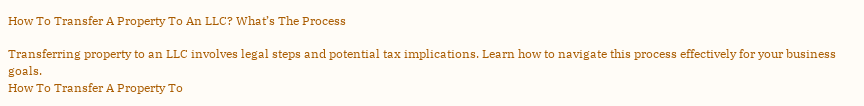How To Transfer A Property To An LLC? What’s The Process

Transferring property to an LLC involves legal steps and potential tax implications. Learn how to navigate this process effectively for your business goals.
How To Transfer A Property To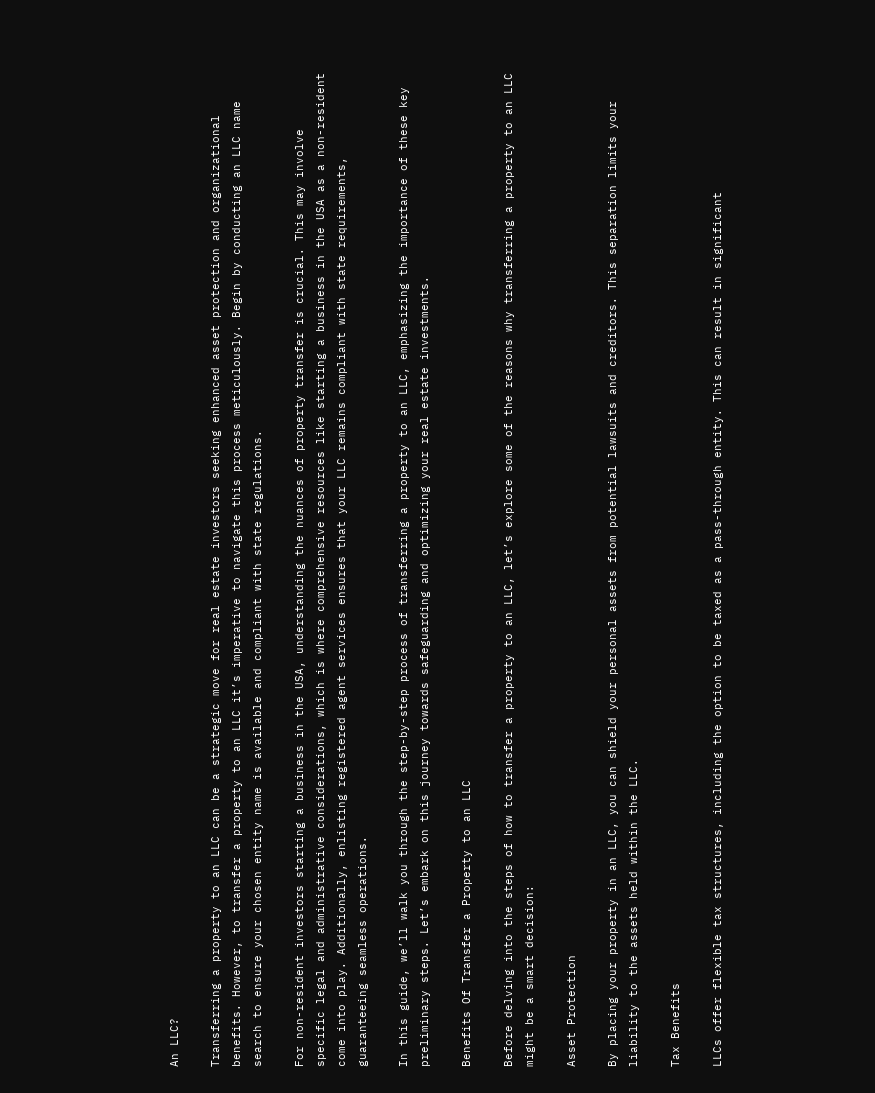An LLC?

Transferring a property to an LLC can be a strategic move for real estate investors seeking enhanced asset protection and organizational benefits. However, to transfer a property to an LLC it’s imperative to navigate this process meticulously. Begin by conducting an LLC name search to ensure your chosen entity name is available and compliant with state regulations.

For non-resident investors starting a business in the USA, understanding the nuances of property transfer is crucial. This may involve specific legal and administrative considerations, which is where comprehensive resources like starting a business in the USA as a non-resident come into play. Additionally, enlisting registered agent services ensures that your LLC remains compliant with state requirements, guaranteeing seamless operations.

In this guide, we’ll walk you through the step-by-step process of transferring a property to an LLC, emphasizing the importance of these key preliminary steps. Let’s embark on this journey towards safeguarding and optimizing your real estate investments.

Benefits Of Transfer a Property to an LLC

Before delving into the steps of how to transfer a property to an LLC, let’s explore some of the reasons why transferring a property to an LLC might be a smart decision:

Asset Protection

By placing your property in an LLC, you can shield your personal assets from potential lawsuits and creditors. This separation limits your liability to the assets held within the LLC.

Tax Benefits

LLCs offer flexible tax structures, including the option to be taxed as a pass-through entity. This can result in significant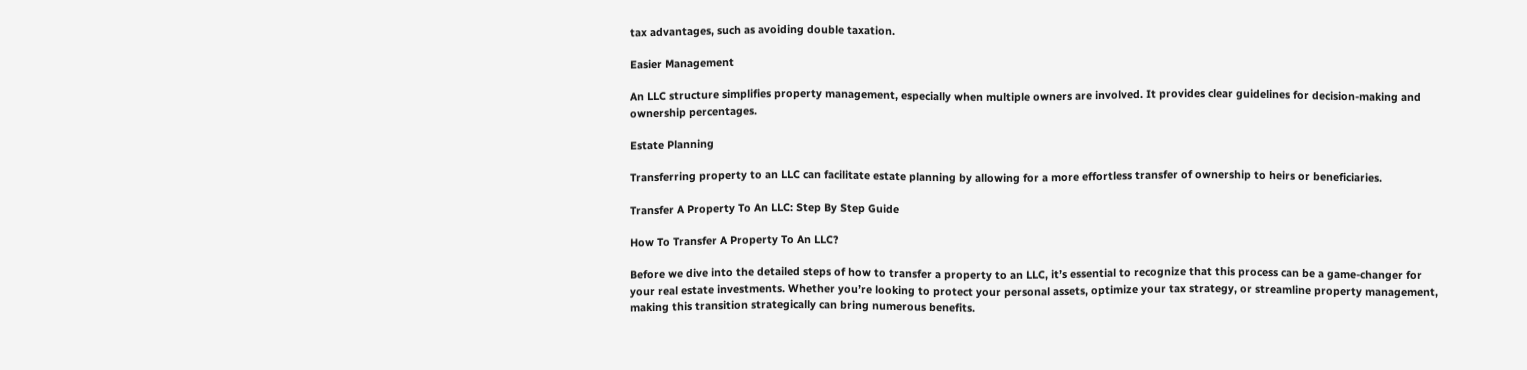tax advantages, such as avoiding double taxation.

Easier Management

An LLC structure simplifies property management, especially when multiple owners are involved. It provides clear guidelines for decision-making and ownership percentages.

Estate Planning

Transferring property to an LLC can facilitate estate planning by allowing for a more effortless transfer of ownership to heirs or beneficiaries.

Transfer A Property To An LLC: Step By Step Guide

How To Transfer A Property To An LLC?

Before we dive into the detailed steps of how to transfer a property to an LLC, it’s essential to recognize that this process can be a game-changer for your real estate investments. Whether you’re looking to protect your personal assets, optimize your tax strategy, or streamline property management, making this transition strategically can bring numerous benefits.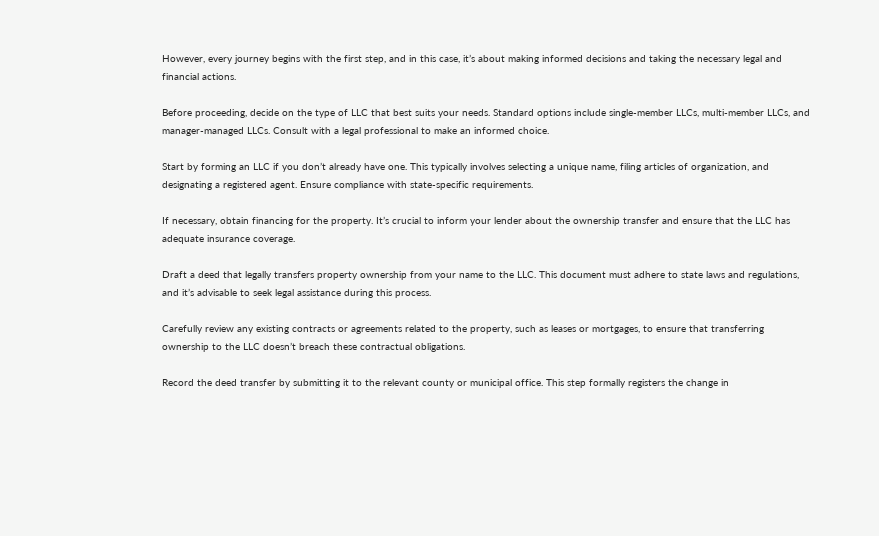However, every journey begins with the first step, and in this case, it’s about making informed decisions and taking the necessary legal and financial actions.

Before proceeding, decide on the type of LLC that best suits your needs. Standard options include single-member LLCs, multi-member LLCs, and manager-managed LLCs. Consult with a legal professional to make an informed choice.

Start by forming an LLC if you don’t already have one. This typically involves selecting a unique name, filing articles of organization, and designating a registered agent. Ensure compliance with state-specific requirements.

If necessary, obtain financing for the property. It’s crucial to inform your lender about the ownership transfer and ensure that the LLC has adequate insurance coverage.

Draft a deed that legally transfers property ownership from your name to the LLC. This document must adhere to state laws and regulations, and it’s advisable to seek legal assistance during this process.

Carefully review any existing contracts or agreements related to the property, such as leases or mortgages, to ensure that transferring ownership to the LLC doesn’t breach these contractual obligations.

Record the deed transfer by submitting it to the relevant county or municipal office. This step formally registers the change in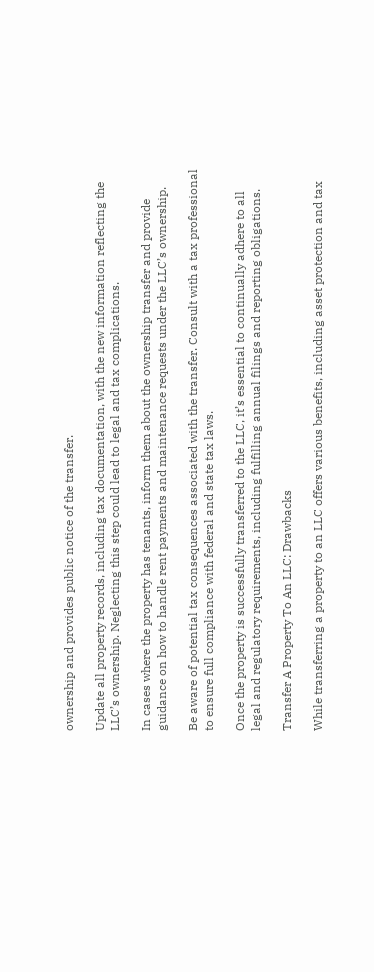ownership and provides public notice of the transfer.

Update all property records, including tax documentation, with the new information reflecting the LLC’s ownership. Neglecting this step could lead to legal and tax complications.

In cases where the property has tenants, inform them about the ownership transfer and provide guidance on how to handle rent payments and maintenance requests under the LLC’s ownership.

Be aware of potential tax consequences associated with the transfer. Consult with a tax professional to ensure full compliance with federal and state tax laws.

Once the property is successfully transferred to the LLC, it’s essential to continually adhere to all legal and regulatory requirements, including fulfilling annual filings and reporting obligations.

Transfer A Property To An LLC: Drawbacks

While transferring a property to an LLC offers various benefits, including asset protection and tax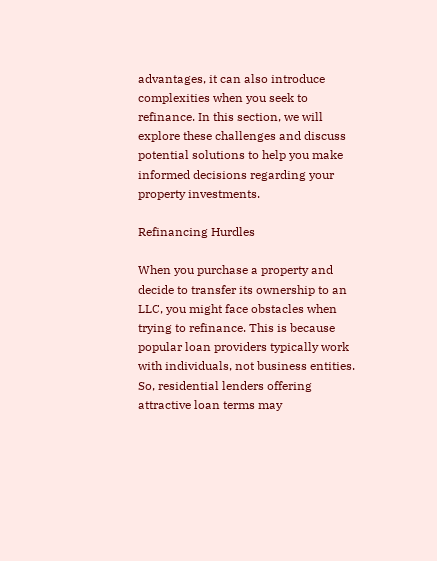advantages, it can also introduce complexities when you seek to refinance. In this section, we will explore these challenges and discuss potential solutions to help you make informed decisions regarding your property investments.

Refinancing Hurdles

When you purchase a property and decide to transfer its ownership to an LLC, you might face obstacles when trying to refinance. This is because popular loan providers typically work with individuals, not business entities. So, residential lenders offering attractive loan terms may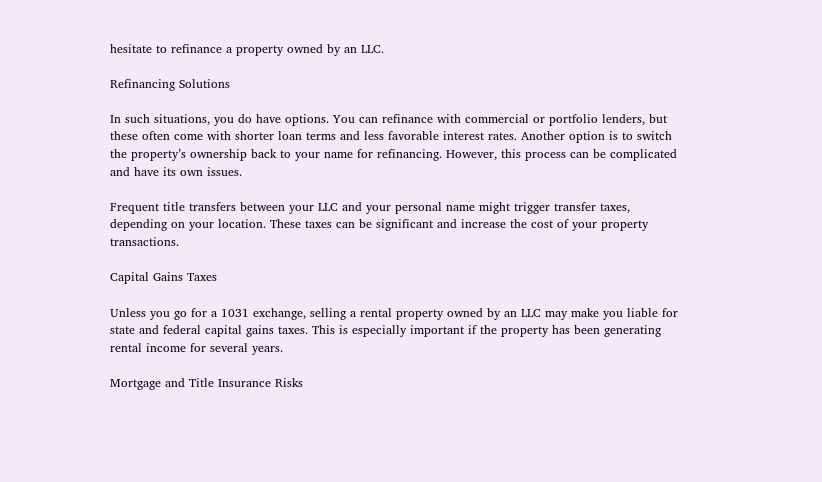hesitate to refinance a property owned by an LLC.

Refinancing Solutions

In such situations, you do have options. You can refinance with commercial or portfolio lenders, but these often come with shorter loan terms and less favorable interest rates. Another option is to switch the property’s ownership back to your name for refinancing. However, this process can be complicated and have its own issues.

Frequent title transfers between your LLC and your personal name might trigger transfer taxes, depending on your location. These taxes can be significant and increase the cost of your property transactions.

Capital Gains Taxes

Unless you go for a 1031 exchange, selling a rental property owned by an LLC may make you liable for state and federal capital gains taxes. This is especially important if the property has been generating rental income for several years.

Mortgage and Title Insurance Risks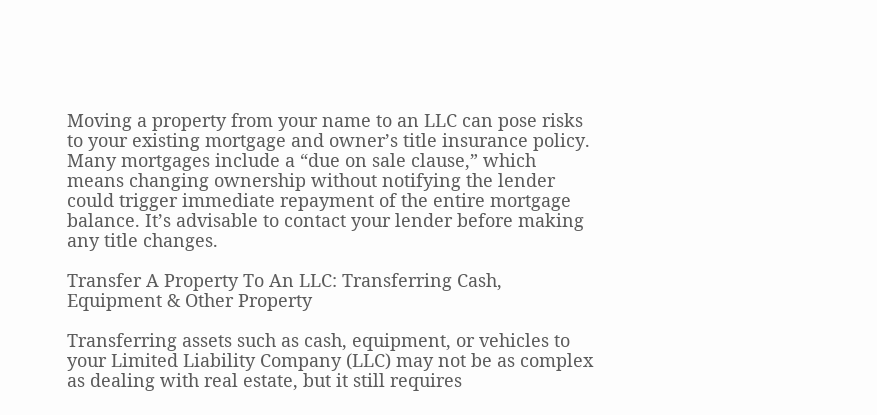Moving a property from your name to an LLC can pose risks to your existing mortgage and owner’s title insurance policy. Many mortgages include a “due on sale clause,” which means changing ownership without notifying the lender could trigger immediate repayment of the entire mortgage balance. It’s advisable to contact your lender before making any title changes.

Transfer A Property To An LLC: Transferring Cash, Equipment & Other Property

Transferring assets such as cash, equipment, or vehicles to your Limited Liability Company (LLC) may not be as complex as dealing with real estate, but it still requires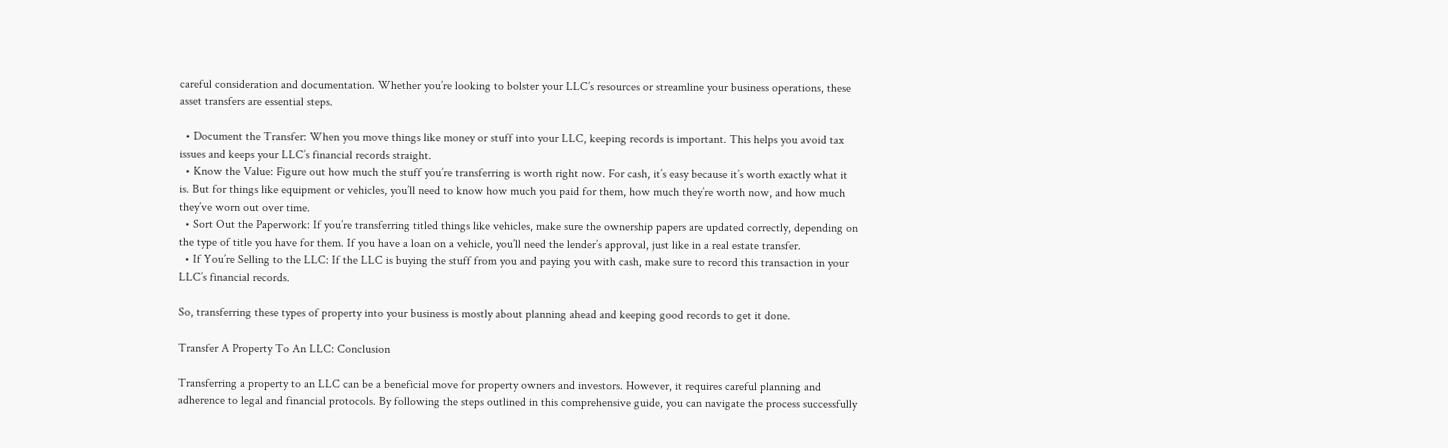careful consideration and documentation. Whether you’re looking to bolster your LLC’s resources or streamline your business operations, these asset transfers are essential steps.

  • Document the Transfer: When you move things like money or stuff into your LLC, keeping records is important. This helps you avoid tax issues and keeps your LLC’s financial records straight.
  • Know the Value: Figure out how much the stuff you’re transferring is worth right now. For cash, it’s easy because it’s worth exactly what it is. But for things like equipment or vehicles, you’ll need to know how much you paid for them, how much they’re worth now, and how much they’ve worn out over time.
  • Sort Out the Paperwork: If you’re transferring titled things like vehicles, make sure the ownership papers are updated correctly, depending on the type of title you have for them. If you have a loan on a vehicle, you’ll need the lender’s approval, just like in a real estate transfer.
  • If You’re Selling to the LLC: If the LLC is buying the stuff from you and paying you with cash, make sure to record this transaction in your LLC’s financial records.

So, transferring these types of property into your business is mostly about planning ahead and keeping good records to get it done.

Transfer A Property To An LLC: Conclusion

Transferring a property to an LLC can be a beneficial move for property owners and investors. However, it requires careful planning and adherence to legal and financial protocols. By following the steps outlined in this comprehensive guide, you can navigate the process successfully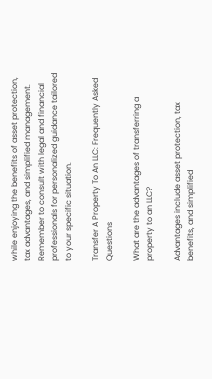while enjoying the benefits of asset protection, tax advantages, and simplified management. Remember to consult with legal and financial professionals for personalized guidance tailored to your specific situation.

Transfer A Property To An LLC: Frequently Asked Questions

What are the advantages of transferring a property to an LLC?

Advantages include asset protection, tax benefits, and simplified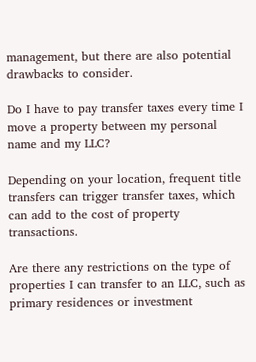management, but there are also potential drawbacks to consider.

Do I have to pay transfer taxes every time I move a property between my personal name and my LLC?

Depending on your location, frequent title transfers can trigger transfer taxes, which can add to the cost of property transactions.

Are there any restrictions on the type of properties I can transfer to an LLC, such as primary residences or investment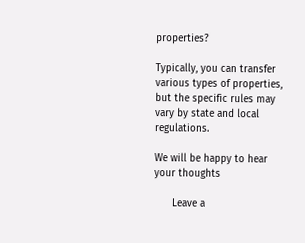properties?

Typically, you can transfer various types of properties, but the specific rules may vary by state and local regulations.

We will be happy to hear your thoughts

      Leave a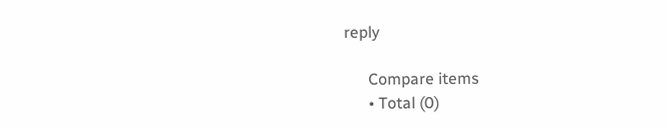reply

      Compare items
      • Total (0)